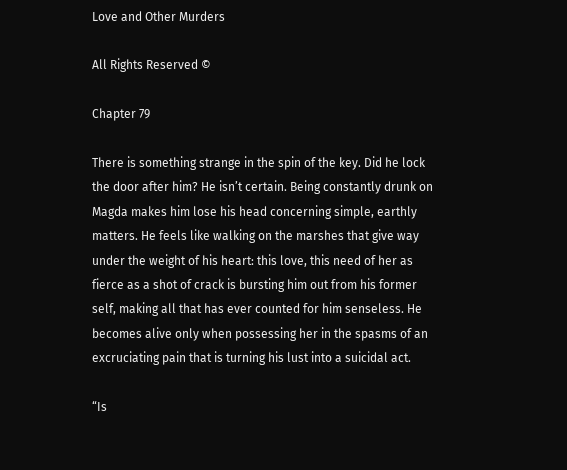Love and Other Murders

All Rights Reserved ©

Chapter 79

There is something strange in the spin of the key. Did he lock the door after him? He isn’t certain. Being constantly drunk on Magda makes him lose his head concerning simple, earthly matters. He feels like walking on the marshes that give way under the weight of his heart: this love, this need of her as fierce as a shot of crack is bursting him out from his former self, making all that has ever counted for him senseless. He becomes alive only when possessing her in the spasms of an excruciating pain that is turning his lust into a suicidal act.

“Is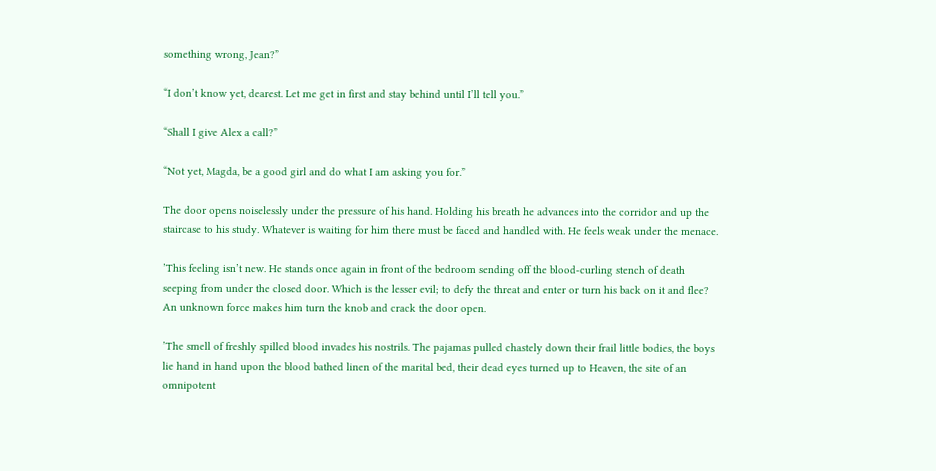something wrong, Jean?”

“I don’t know yet, dearest. Let me get in first and stay behind until I’ll tell you.”

“Shall I give Alex a call?”

“Not yet, Magda, be a good girl and do what I am asking you for.”

The door opens noiselessly under the pressure of his hand. Holding his breath he advances into the corridor and up the staircase to his study. Whatever is waiting for him there must be faced and handled with. He feels weak under the menace.

’This feeling isn’t new. He stands once again in front of the bedroom sending off the blood-curling stench of death seeping from under the closed door. Which is the lesser evil; to defy the threat and enter or turn his back on it and flee? An unknown force makes him turn the knob and crack the door open.

’The smell of freshly spilled blood invades his nostrils. The pajamas pulled chastely down their frail little bodies, the boys lie hand in hand upon the blood bathed linen of the marital bed, their dead eyes turned up to Heaven, the site of an omnipotent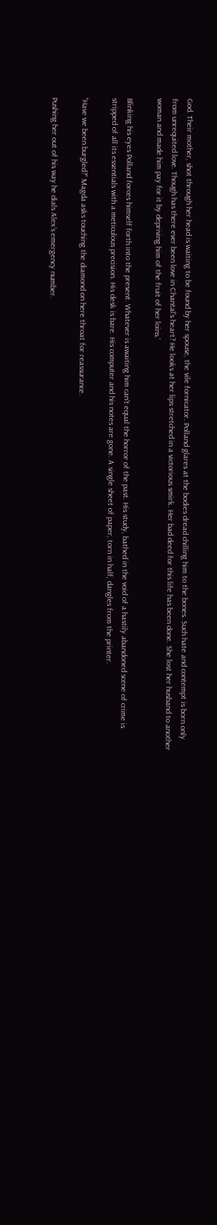God. Their mother, shot through her head is waiting to be found by her spouse, the vile fornicator. Polland glares at the bodies dread chilling him to the bones. Such hate and contempt is born only from unrequited love. Though has there ever been love in Chantal’s heart? He looks at her lips stretched in a victorious smirk. Her bad deed for this life has been done. She lost her husband to another woman and made him pay for it by depriving him of the fruit of her loins.’

Blinking his eyes Polland forces himself forth into the present. Whatever is awaiting him can’t equal the horror of the past. His study, bathed in the void of a hastily abandoned scene of crime is stripped of all its essentials with a meticulous precision. His desk is bare. His computer and his notes are gone. A single sheet of paper, torn in half, dangles from the printer.

“Have we been burgled?” Magda asks touching the diamond on here throat for reassurance.

Pushing her out of his way he dials Alex’s emergency number.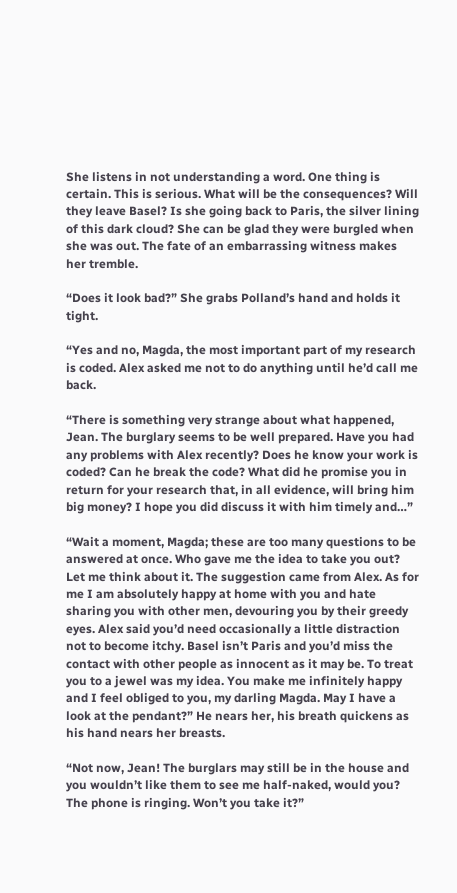She listens in not understanding a word. One thing is certain. This is serious. What will be the consequences? Will they leave Basel? Is she going back to Paris, the silver lining of this dark cloud? She can be glad they were burgled when she was out. The fate of an embarrassing witness makes her tremble.

“Does it look bad?” She grabs Polland’s hand and holds it tight.

“Yes and no, Magda, the most important part of my research is coded. Alex asked me not to do anything until he’d call me back.

“There is something very strange about what happened, Jean. The burglary seems to be well prepared. Have you had any problems with Alex recently? Does he know your work is coded? Can he break the code? What did he promise you in return for your research that, in all evidence, will bring him big money? I hope you did discuss it with him timely and…”

“Wait a moment, Magda; these are too many questions to be answered at once. Who gave me the idea to take you out? Let me think about it. The suggestion came from Alex. As for me I am absolutely happy at home with you and hate sharing you with other men, devouring you by their greedy eyes. Alex said you’d need occasionally a little distraction not to become itchy. Basel isn’t Paris and you’d miss the contact with other people as innocent as it may be. To treat you to a jewel was my idea. You make me infinitely happy and I feel obliged to you, my darling Magda. May I have a look at the pendant?” He nears her, his breath quickens as his hand nears her breasts.

“Not now, Jean! The burglars may still be in the house and you wouldn’t like them to see me half-naked, would you? The phone is ringing. Won’t you take it?”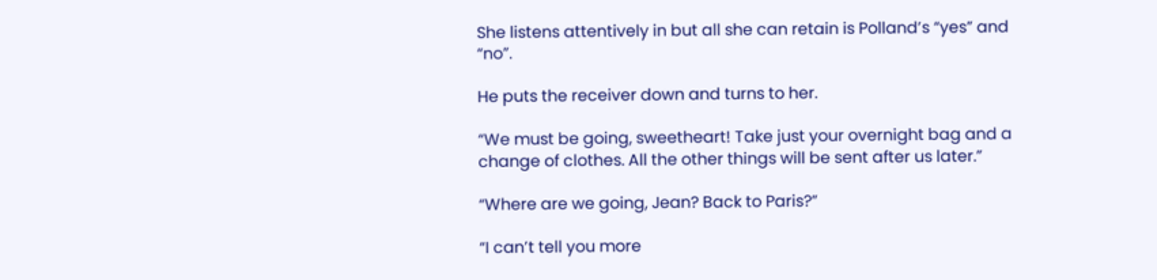She listens attentively in but all she can retain is Polland’s “yes” and “no”.

He puts the receiver down and turns to her.

“We must be going, sweetheart! Take just your overnight bag and a change of clothes. All the other things will be sent after us later.”

“Where are we going, Jean? Back to Paris?”

“I can’t tell you more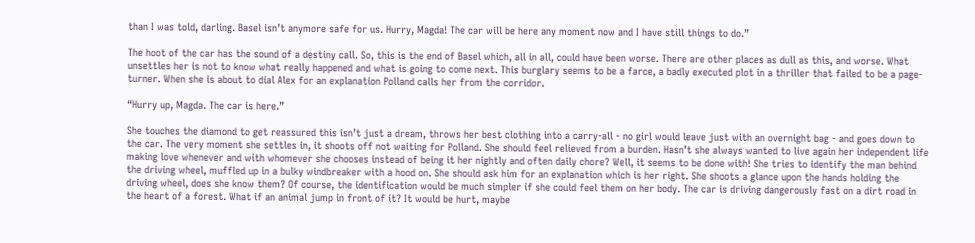than I was told, darling. Basel isn’t anymore safe for us. Hurry, Magda! The car will be here any moment now and I have still things to do.”

The hoot of the car has the sound of a destiny call. So, this is the end of Basel which, all in all, could have been worse. There are other places as dull as this, and worse. What unsettles her is not to know what really happened and what is going to come next. This burglary seems to be a farce, a badly executed plot in a thriller that failed to be a page-turner. When she is about to dial Alex for an explanation Polland calls her from the corridor.

“Hurry up, Magda. The car is here.”

She touches the diamond to get reassured this isn’t just a dream, throws her best clothing into a carry-all - no girl would leave just with an overnight bag - and goes down to the car. The very moment she settles in, it shoots off not waiting for Polland. She should feel relieved from a burden. Hasn’t she always wanted to live again her independent life making love whenever and with whomever she chooses instead of being it her nightly and often daily chore? Well, it seems to be done with! She tries to identify the man behind the driving wheel, muffled up in a bulky windbreaker with a hood on. She should ask him for an explanation which is her right. She shoots a glance upon the hands holding the driving wheel, does she know them? Of course, the identification would be much simpler if she could feel them on her body. The car is driving dangerously fast on a dirt road in the heart of a forest. What if an animal jump in front of it? It would be hurt, maybe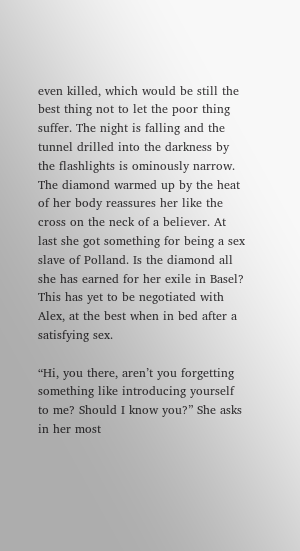even killed, which would be still the best thing not to let the poor thing suffer. The night is falling and the tunnel drilled into the darkness by the flashlights is ominously narrow. The diamond warmed up by the heat of her body reassures her like the cross on the neck of a believer. At last she got something for being a sex slave of Polland. Is the diamond all she has earned for her exile in Basel? This has yet to be negotiated with Alex, at the best when in bed after a satisfying sex.

“Hi, you there, aren’t you forgetting something like introducing yourself to me? Should I know you?” She asks in her most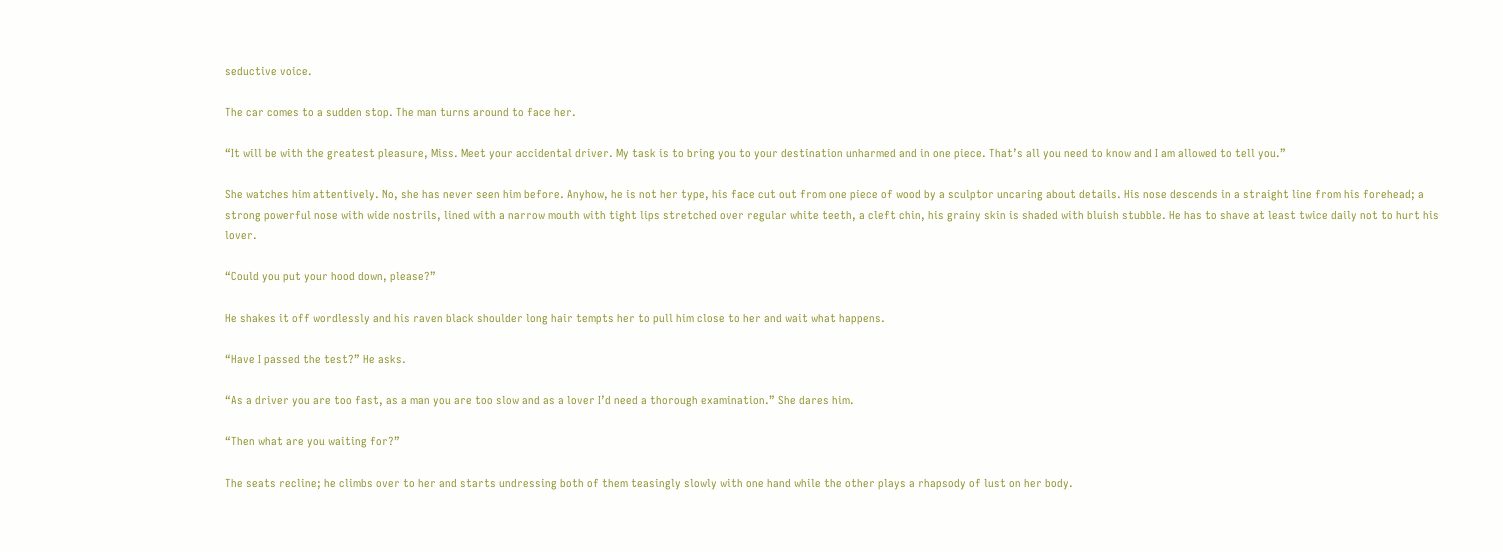seductive voice.

The car comes to a sudden stop. The man turns around to face her.

“It will be with the greatest pleasure, Miss. Meet your accidental driver. My task is to bring you to your destination unharmed and in one piece. That’s all you need to know and I am allowed to tell you.”

She watches him attentively. No, she has never seen him before. Anyhow, he is not her type, his face cut out from one piece of wood by a sculptor uncaring about details. His nose descends in a straight line from his forehead; a strong powerful nose with wide nostrils, lined with a narrow mouth with tight lips stretched over regular white teeth, a cleft chin, his grainy skin is shaded with bluish stubble. He has to shave at least twice daily not to hurt his lover.

“Could you put your hood down, please?”

He shakes it off wordlessly and his raven black shoulder long hair tempts her to pull him close to her and wait what happens.

“Have I passed the test?” He asks.

“As a driver you are too fast, as a man you are too slow and as a lover I’d need a thorough examination.” She dares him.

“Then what are you waiting for?”

The seats recline; he climbs over to her and starts undressing both of them teasingly slowly with one hand while the other plays a rhapsody of lust on her body.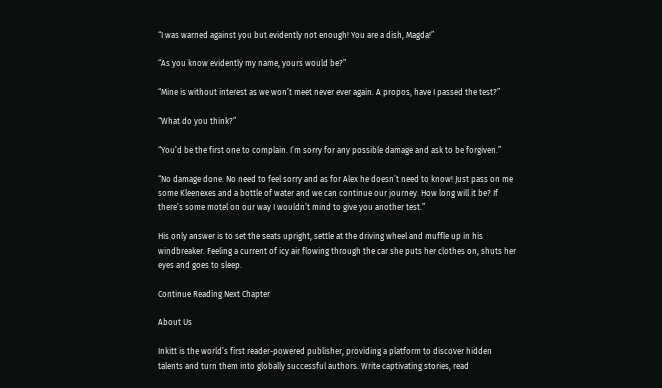“I was warned against you but evidently not enough! You are a dish, Magda!”

“As you know evidently my name, yours would be?”

“Mine is without interest as we won’t meet never ever again. A propos, have I passed the test?”

“What do you think?”

“You’d be the first one to complain. I’m sorry for any possible damage and ask to be forgiven.”

“No damage done. No need to feel sorry and as for Alex he doesn’t need to know! Just pass on me some Kleenexes and a bottle of water and we can continue our journey. How long will it be? If there’s some motel on our way I wouldn’t mind to give you another test.”

His only answer is to set the seats upright, settle at the driving wheel and muffle up in his windbreaker. Feeling a current of icy air flowing through the car she puts her clothes on, shuts her eyes and goes to sleep.

Continue Reading Next Chapter

About Us

Inkitt is the world’s first reader-powered publisher, providing a platform to discover hidden talents and turn them into globally successful authors. Write captivating stories, read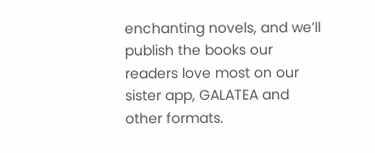enchanting novels, and we’ll publish the books our readers love most on our sister app, GALATEA and other formats.